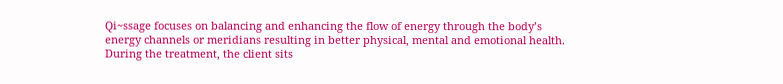Qi~ssage focuses on balancing and enhancing the flow of energy through the body’s energy channels or meridians resulting in better physical, mental and emotional health. During the treatment, the client sits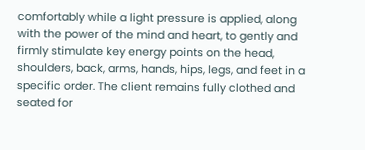comfortably while a light pressure is applied, along with the power of the mind and heart, to gently and firmly stimulate key energy points on the head, shoulders, back, arms, hands, hips, legs, and feet in a specific order. The client remains fully clothed and seated for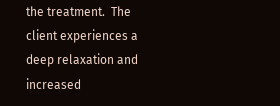the treatment.  The client experiences a deep relaxation and increased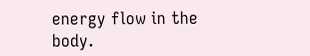energy flow in the body.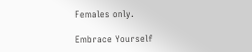Females only.

Embrace Yourself